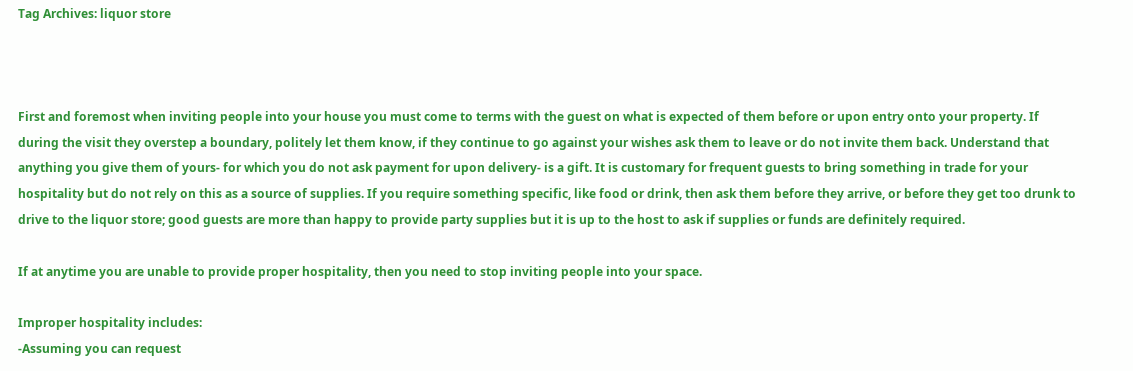Tag Archives: liquor store



First and foremost when inviting people into your house you must come to terms with the guest on what is expected of them before or upon entry onto your property. If during the visit they overstep a boundary, politely let them know, if they continue to go against your wishes ask them to leave or do not invite them back. Understand that anything you give them of yours- for which you do not ask payment for upon delivery- is a gift. It is customary for frequent guests to bring something in trade for your hospitality but do not rely on this as a source of supplies. If you require something specific, like food or drink, then ask them before they arrive, or before they get too drunk to drive to the liquor store; good guests are more than happy to provide party supplies but it is up to the host to ask if supplies or funds are definitely required.

If at anytime you are unable to provide proper hospitality, then you need to stop inviting people into your space.

Improper hospitality includes:
-Assuming you can request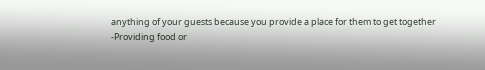anything of your guests because you provide a place for them to get together
-Providing food or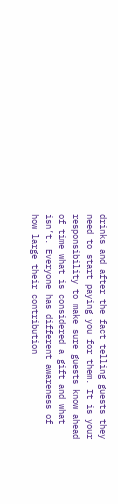drinks and after the fact telling guests they need to start paying you for them. It is your responsibility to make sure guests know ahead of time what is considered a gift and what isn’t. Everyone has different awareness of how large their contribution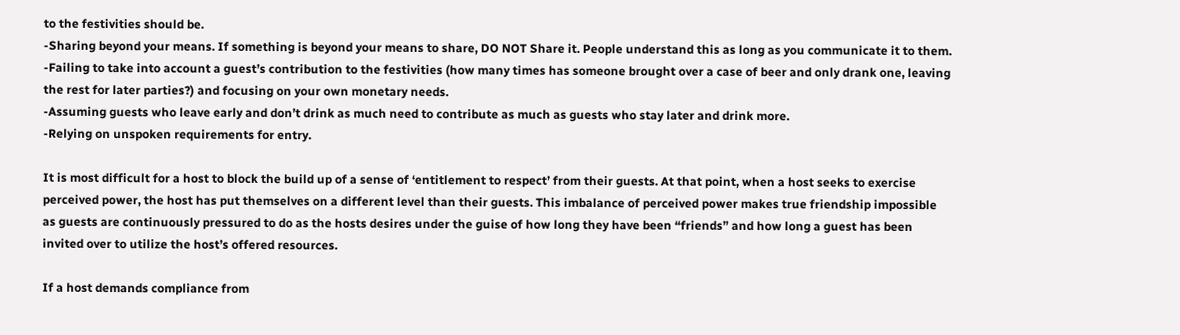to the festivities should be.
-Sharing beyond your means. If something is beyond your means to share, DO NOT Share it. People understand this as long as you communicate it to them.
-Failing to take into account a guest’s contribution to the festivities (how many times has someone brought over a case of beer and only drank one, leaving the rest for later parties?) and focusing on your own monetary needs.
-Assuming guests who leave early and don’t drink as much need to contribute as much as guests who stay later and drink more.
-Relying on unspoken requirements for entry.

It is most difficult for a host to block the build up of a sense of ‘entitlement to respect’ from their guests. At that point, when a host seeks to exercise perceived power, the host has put themselves on a different level than their guests. This imbalance of perceived power makes true friendship impossible as guests are continuously pressured to do as the hosts desires under the guise of how long they have been “friends” and how long a guest has been invited over to utilize the host’s offered resources.

If a host demands compliance from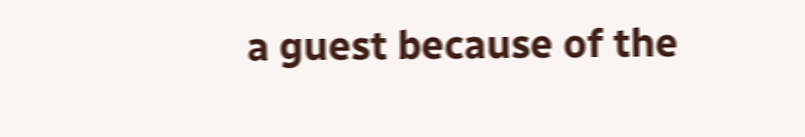a guest because of the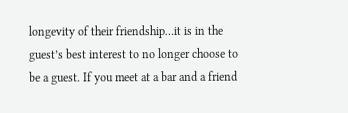longevity of their friendship…it is in the guest’s best interest to no longer choose to be a guest. If you meet at a bar and a friend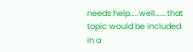needs help…..well…….that topic would be included in a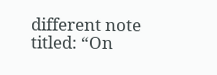different note titled: “On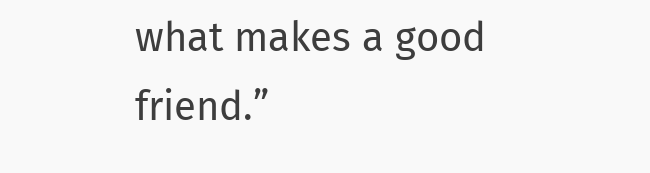what makes a good friend.”